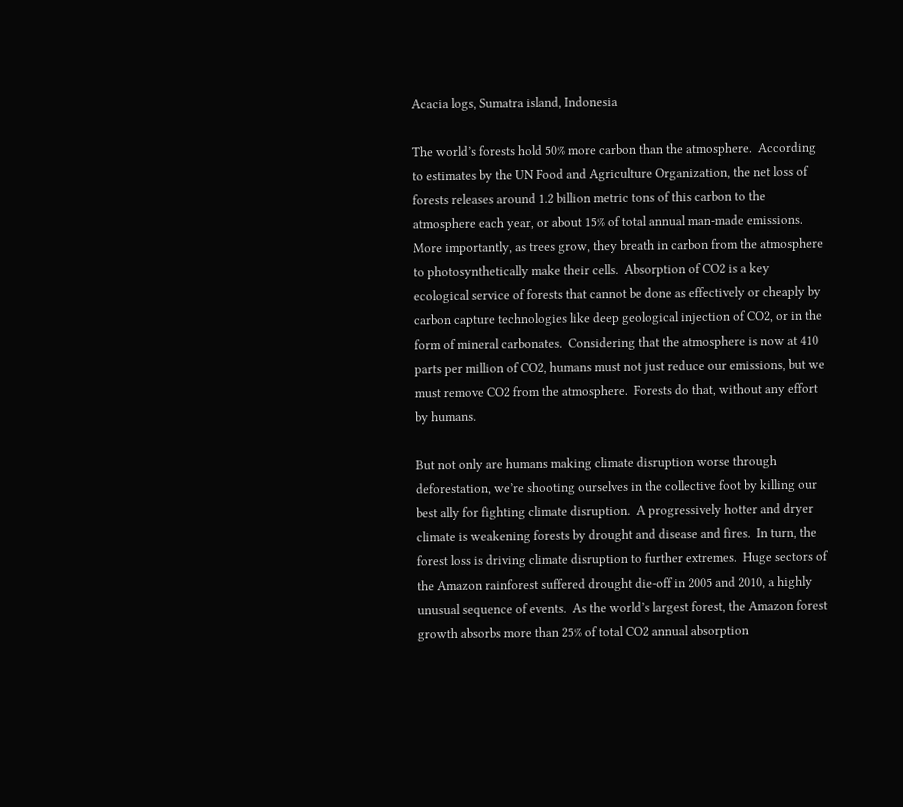Acacia logs, Sumatra island, Indonesia

The world’s forests hold 50% more carbon than the atmosphere.  According to estimates by the UN Food and Agriculture Organization, the net loss of forests releases around 1.2 billion metric tons of this carbon to the atmosphere each year, or about 15% of total annual man-made emissions.  More importantly, as trees grow, they breath in carbon from the atmosphere to photosynthetically make their cells.  Absorption of CO2 is a key ecological service of forests that cannot be done as effectively or cheaply by carbon capture technologies like deep geological injection of CO2, or in the form of mineral carbonates.  Considering that the atmosphere is now at 410 parts per million of CO2, humans must not just reduce our emissions, but we must remove CO2 from the atmosphere.  Forests do that, without any effort by humans.

But not only are humans making climate disruption worse through deforestation, we’re shooting ourselves in the collective foot by killing our best ally for fighting climate disruption.  A progressively hotter and dryer climate is weakening forests by drought and disease and fires.  In turn, the forest loss is driving climate disruption to further extremes.  Huge sectors of the Amazon rainforest suffered drought die-off in 2005 and 2010, a highly unusual sequence of events.  As the world’s largest forest, the Amazon forest growth absorbs more than 25% of total CO2 annual absorption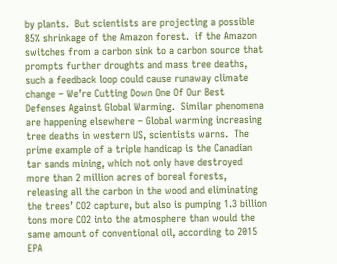by plants.  But scientists are projecting a possible 85% shrinkage of the Amazon forest.  if the Amazon switches from a carbon sink to a carbon source that prompts further droughts and mass tree deaths, such a feedback loop could cause runaway climate change – We’re Cutting Down One Of Our Best Defenses Against Global Warming.  Similar phenomena are happening elsewhere – Global warming increasing tree deaths in western US, scientists warns.  The prime example of a triple handicap is the Canadian tar sands mining, which not only have destroyed more than 2 million acres of boreal forests, releasing all the carbon in the wood and eliminating the trees’ CO2 capture, but also is pumping 1.3 billion tons more CO2 into the atmosphere than would the same amount of conventional oil, according to 2015 EPA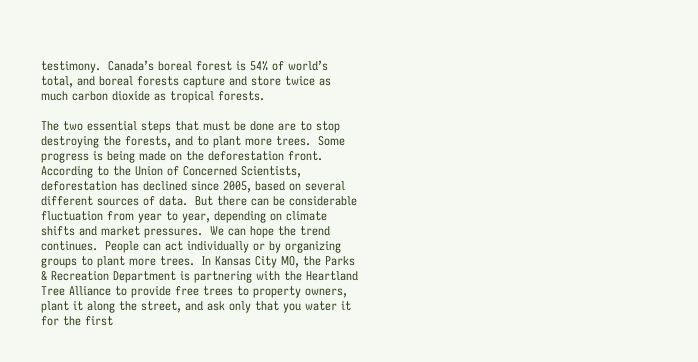testimony.  Canada’s boreal forest is 54% of world’s total, and boreal forests capture and store twice as much carbon dioxide as tropical forests.

The two essential steps that must be done are to stop destroying the forests, and to plant more trees.  Some progress is being made on the deforestation front.  According to the Union of Concerned Scientists, deforestation has declined since 2005, based on several different sources of data.  But there can be considerable fluctuation from year to year, depending on climate shifts and market pressures.  We can hope the trend continues.  People can act individually or by organizing groups to plant more trees.  In Kansas City MO, the Parks & Recreation Department is partnering with the Heartland Tree Alliance to provide free trees to property owners, plant it along the street, and ask only that you water it for the first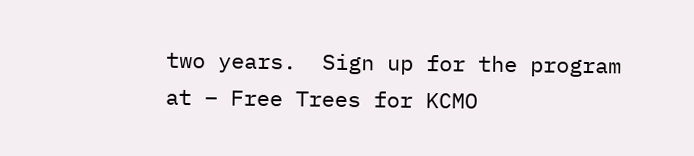two years.  Sign up for the program at – Free Trees for KCMO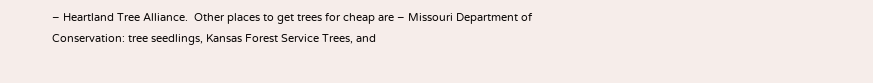– Heartland Tree Alliance.  Other places to get trees for cheap are – Missouri Department of Conservation: tree seedlings, Kansas Forest Service Trees, and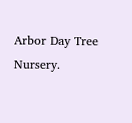Arbor Day Tree Nursery.